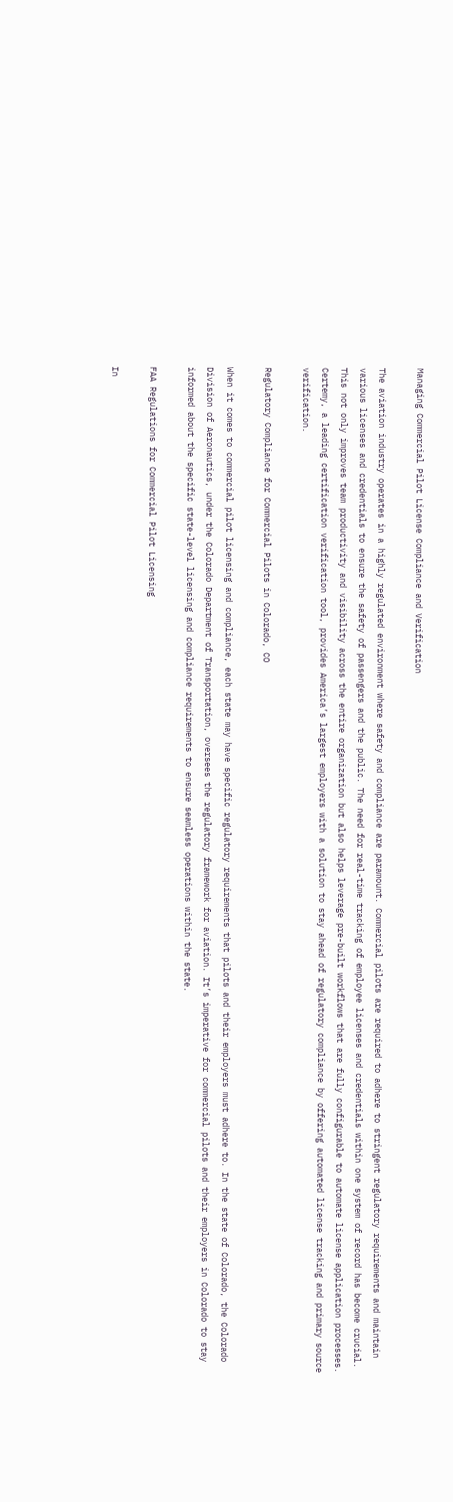Managing Commercial Pilot License Compliance and Verification

The aviation industry operates in a highly regulated environment where safety and compliance are paramount. Commercial pilots are required to adhere to stringent regulatory requirements and maintain various licenses and credentials to ensure the safety of passengers and the public. The need for real-time tracking of employee licenses and credentials within one system of record has become crucial. This not only improves team productivity and visibility across the entire organization but also helps leverage pre-built workflows that are fully configurable to automate license application processes. Certemy, a leading certification verification tool, provides America’s largest employers with a solution to stay ahead of regulatory compliance by offering automated license tracking and primary source verification.

Regulatory Compliance for Commercial Pilots in Colorado, CO

When it comes to commercial pilot licensing and compliance, each state may have specific regulatory requirements that pilots and their employers must adhere to. In the state of Colorado, the Colorado Division of Aeronautics, under the Colorado Department of Transportation, oversees the regulatory framework for aviation. It’s imperative for commercial pilots and their employers in Colorado to stay informed about the specific state-level licensing and compliance requirements to ensure seamless operations within the state.

FAA Regulations for Commercial Pilot Licensing

In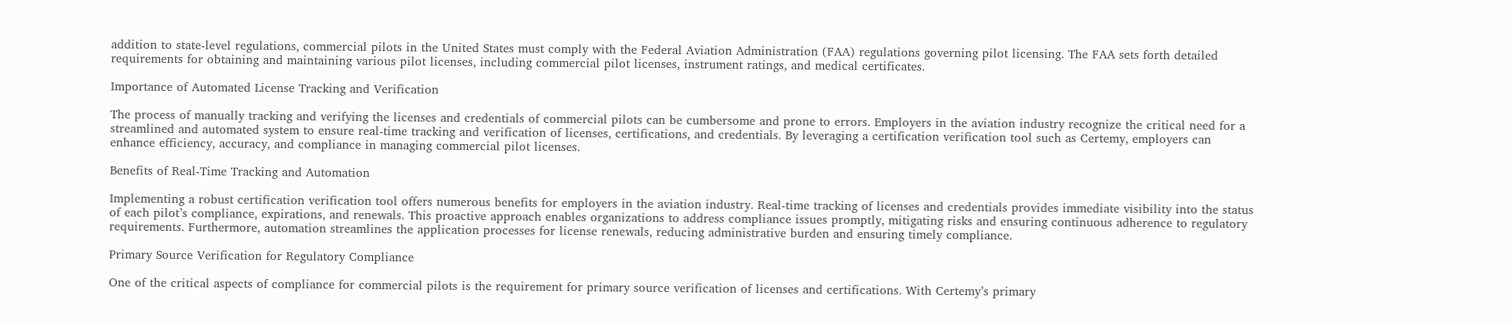addition to state-level regulations, commercial pilots in the United States must comply with the Federal Aviation Administration (FAA) regulations governing pilot licensing. The FAA sets forth detailed requirements for obtaining and maintaining various pilot licenses, including commercial pilot licenses, instrument ratings, and medical certificates.

Importance of Automated License Tracking and Verification

The process of manually tracking and verifying the licenses and credentials of commercial pilots can be cumbersome and prone to errors. Employers in the aviation industry recognize the critical need for a streamlined and automated system to ensure real-time tracking and verification of licenses, certifications, and credentials. By leveraging a certification verification tool such as Certemy, employers can enhance efficiency, accuracy, and compliance in managing commercial pilot licenses.

Benefits of Real-Time Tracking and Automation

Implementing a robust certification verification tool offers numerous benefits for employers in the aviation industry. Real-time tracking of licenses and credentials provides immediate visibility into the status of each pilot’s compliance, expirations, and renewals. This proactive approach enables organizations to address compliance issues promptly, mitigating risks and ensuring continuous adherence to regulatory requirements. Furthermore, automation streamlines the application processes for license renewals, reducing administrative burden and ensuring timely compliance.

Primary Source Verification for Regulatory Compliance

One of the critical aspects of compliance for commercial pilots is the requirement for primary source verification of licenses and certifications. With Certemy’s primary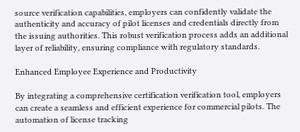source verification capabilities, employers can confidently validate the authenticity and accuracy of pilot licenses and credentials directly from the issuing authorities. This robust verification process adds an additional layer of reliability, ensuring compliance with regulatory standards.

Enhanced Employee Experience and Productivity

By integrating a comprehensive certification verification tool, employers can create a seamless and efficient experience for commercial pilots. The automation of license tracking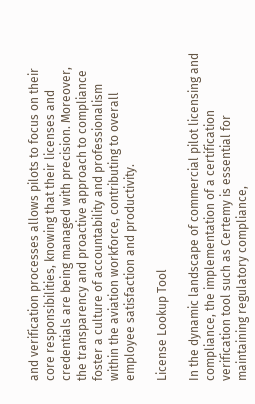and verification processes allows pilots to focus on their core responsibilities, knowing that their licenses and credentials are being managed with precision. Moreover, the transparency and proactive approach to compliance foster a culture of accountability and professionalism within the aviation workforce, contributing to overall employee satisfaction and productivity.

License Lookup Tool

In the dynamic landscape of commercial pilot licensing and compliance, the implementation of a certification verification tool such as Certemy is essential for maintaining regulatory compliance,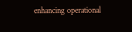enhancing operational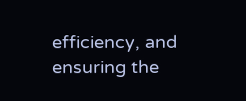efficiency, and ensuring the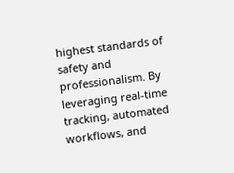highest standards of safety and professionalism. By leveraging real-time tracking, automated workflows, and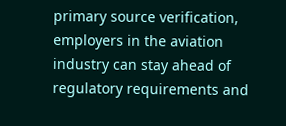primary source verification, employers in the aviation industry can stay ahead of regulatory requirements and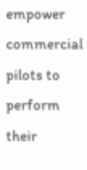empower commercial pilots to perform their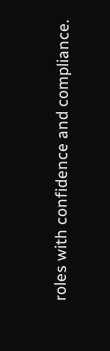roles with confidence and compliance.